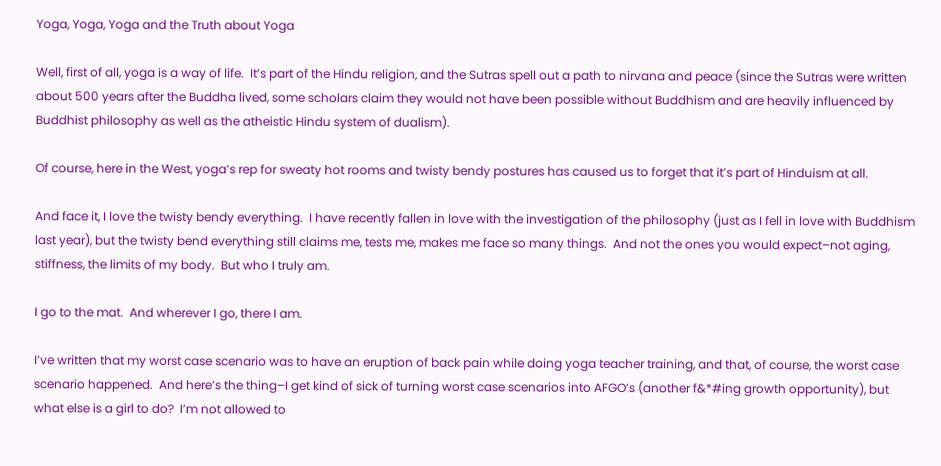Yoga, Yoga, Yoga and the Truth about Yoga

Well, first of all, yoga is a way of life.  It’s part of the Hindu religion, and the Sutras spell out a path to nirvana and peace (since the Sutras were written about 500 years after the Buddha lived, some scholars claim they would not have been possible without Buddhism and are heavily influenced by Buddhist philosophy as well as the atheistic Hindu system of dualism).

Of course, here in the West, yoga’s rep for sweaty hot rooms and twisty bendy postures has caused us to forget that it’s part of Hinduism at all.

And face it, I love the twisty bendy everything.  I have recently fallen in love with the investigation of the philosophy (just as I fell in love with Buddhism last year), but the twisty bend everything still claims me, tests me, makes me face so many things.  And not the ones you would expect–not aging, stiffness, the limits of my body.  But who I truly am.

I go to the mat.  And wherever I go, there I am.

I’ve written that my worst case scenario was to have an eruption of back pain while doing yoga teacher training, and that, of course, the worst case scenario happened.  And here’s the thing–I get kind of sick of turning worst case scenarios into AFGO’s (another f&*#ing growth opportunity), but what else is a girl to do?  I’m not allowed to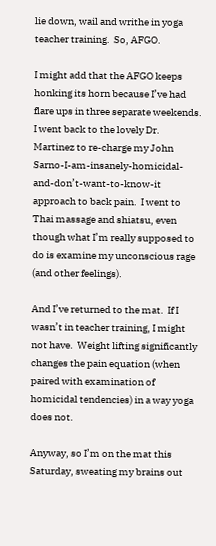lie down, wail and writhe in yoga teacher training.  So, AFGO.

I might add that the AFGO keeps honking its horn because I’ve had flare ups in three separate weekends.  I went back to the lovely Dr. Martinez to re-charge my John Sarno-I-am-insanely-homicidal-and-don’t-want-to-know-it approach to back pain.  I went to Thai massage and shiatsu, even though what I’m really supposed to do is examine my unconscious rage (and other feelings).

And I’ve returned to the mat.  If I wasn’t in teacher training, I might not have.  Weight lifting significantly changes the pain equation (when paired with examination of homicidal tendencies) in a way yoga does not.

Anyway, so I’m on the mat this Saturday, sweating my brains out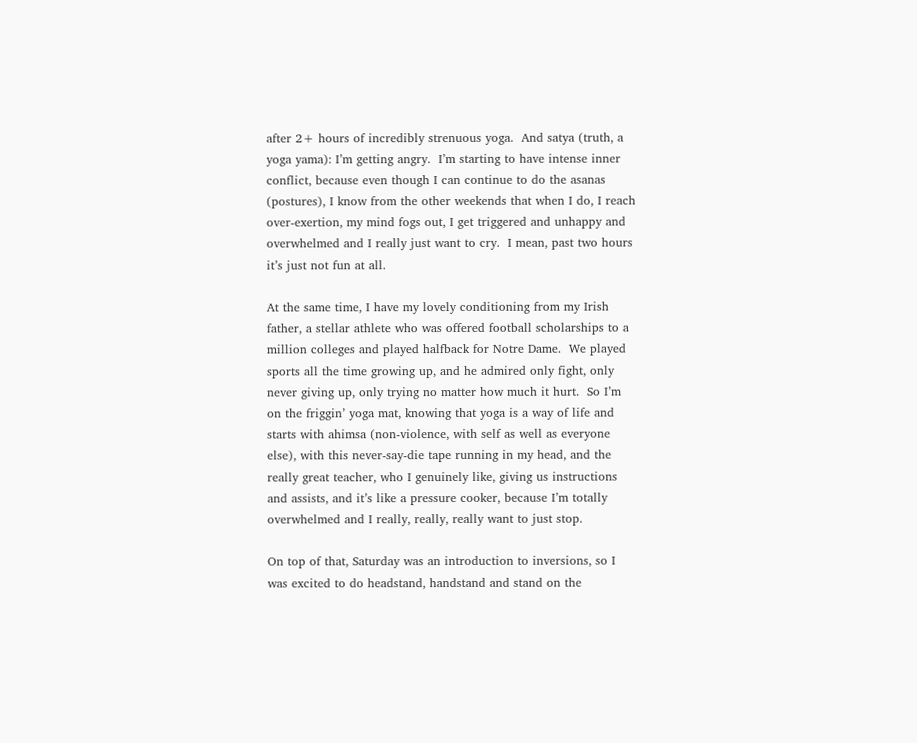after 2+ hours of incredibly strenuous yoga.  And satya (truth, a yoga yama): I’m getting angry.  I’m starting to have intense inner conflict, because even though I can continue to do the asanas (postures), I know from the other weekends that when I do, I reach over-exertion, my mind fogs out, I get triggered and unhappy and overwhelmed and I really just want to cry.  I mean, past two hours it’s just not fun at all.

At the same time, I have my lovely conditioning from my Irish father, a stellar athlete who was offered football scholarships to a million colleges and played halfback for Notre Dame.  We played sports all the time growing up, and he admired only fight, only never giving up, only trying no matter how much it hurt.  So I’m on the friggin’ yoga mat, knowing that yoga is a way of life and starts with ahimsa (non-violence, with self as well as everyone else), with this never-say-die tape running in my head, and the really great teacher, who I genuinely like, giving us instructions and assists, and it’s like a pressure cooker, because I’m totally overwhelmed and I really, really, really want to just stop.

On top of that, Saturday was an introduction to inversions, so I was excited to do headstand, handstand and stand on the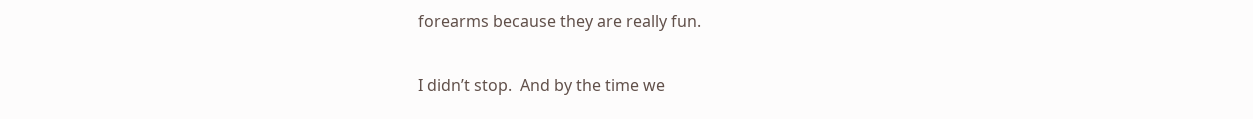forearms because they are really fun.

I didn’t stop.  And by the time we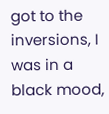got to the inversions, I was in a black mood,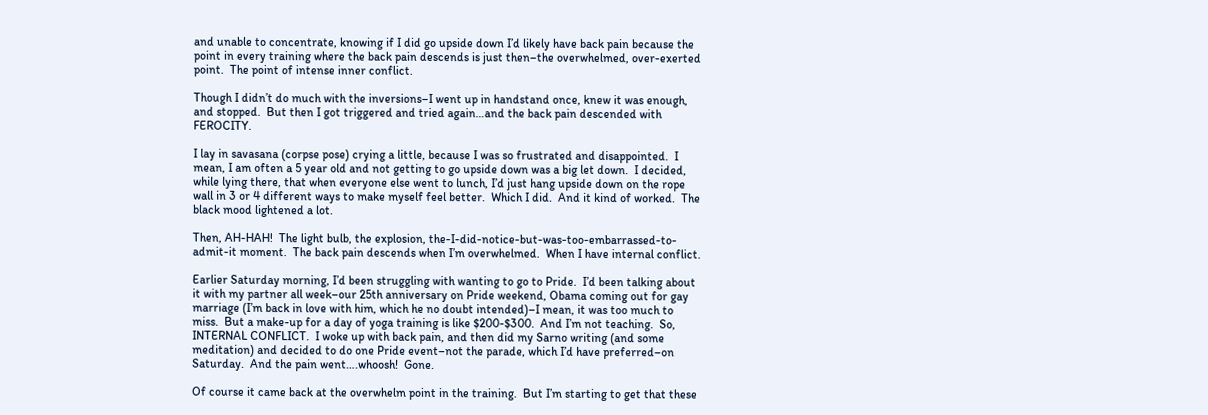and unable to concentrate, knowing if I did go upside down I’d likely have back pain because the point in every training where the back pain descends is just then–the overwhelmed, over-exerted point.  The point of intense inner conflict.

Though I didn’t do much with the inversions–I went up in handstand once, knew it was enough, and stopped.  But then I got triggered and tried again…and the back pain descended with FEROCITY.

I lay in savasana (corpse pose) crying a little, because I was so frustrated and disappointed.  I mean, I am often a 5 year old and not getting to go upside down was a big let down.  I decided, while lying there, that when everyone else went to lunch, I’d just hang upside down on the rope wall in 3 or 4 different ways to make myself feel better.  Which I did.  And it kind of worked.  The black mood lightened a lot.

Then, AH-HAH!  The light bulb, the explosion, the-I-did-notice-but-was-too-embarrassed-to-admit-it moment.  The back pain descends when I’m overwhelmed.  When I have internal conflict.

Earlier Saturday morning, I’d been struggling with wanting to go to Pride.  I’d been talking about it with my partner all week–our 25th anniversary on Pride weekend, Obama coming out for gay marriage (I’m back in love with him, which he no doubt intended)–I mean, it was too much to miss.  But a make-up for a day of yoga training is like $200-$300.  And I’m not teaching.  So, INTERNAL CONFLICT.  I woke up with back pain, and then did my Sarno writing (and some meditation) and decided to do one Pride event–not the parade, which I’d have preferred–on Saturday.  And the pain went….whoosh!  Gone.

Of course it came back at the overwhelm point in the training.  But I’m starting to get that these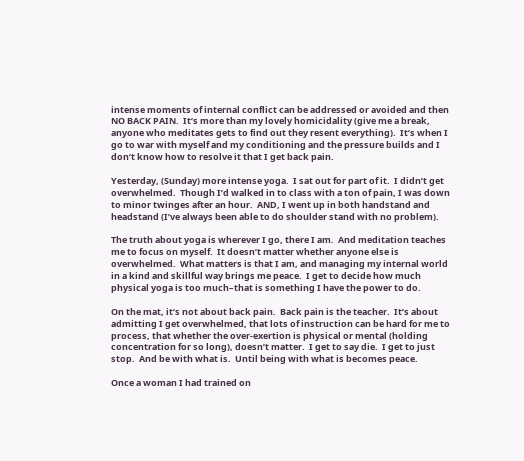intense moments of internal conflict can be addressed or avoided and then NO BACK PAIN.  It’s more than my lovely homicidality (give me a break, anyone who meditates gets to find out they resent everything).  It’s when I go to war with myself and my conditioning and the pressure builds and I don’t know how to resolve it that I get back pain.

Yesterday, (Sunday) more intense yoga.  I sat out for part of it.  I didn’t get overwhelmed.  Though I’d walked in to class with a ton of pain, I was down to minor twinges after an hour.  AND, I went up in both handstand and headstand (I’ve always been able to do shoulder stand with no problem).

The truth about yoga is wherever I go, there I am.  And meditation teaches me to focus on myself.  It doesn’t matter whether anyone else is overwhelmed.  What matters is that I am, and managing my internal world in a kind and skillful way brings me peace.  I get to decide how much physical yoga is too much–that is something I have the power to do.

On the mat, it’s not about back pain.  Back pain is the teacher.  It’s about admitting I get overwhelmed, that lots of instruction can be hard for me to process, that whether the over-exertion is physical or mental (holding concentration for so long), doesn’t matter.  I get to say die.  I get to just stop.  And be with what is.  Until being with what is becomes peace.

Once a woman I had trained on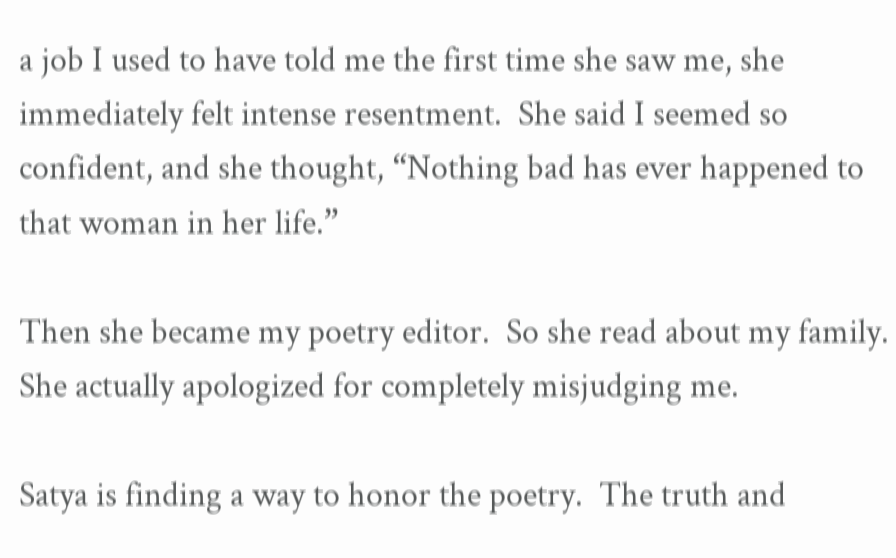a job I used to have told me the first time she saw me, she immediately felt intense resentment.  She said I seemed so confident, and she thought, “Nothing bad has ever happened to that woman in her life.”

Then she became my poetry editor.  So she read about my family.  She actually apologized for completely misjudging me.

Satya is finding a way to honor the poetry.  The truth and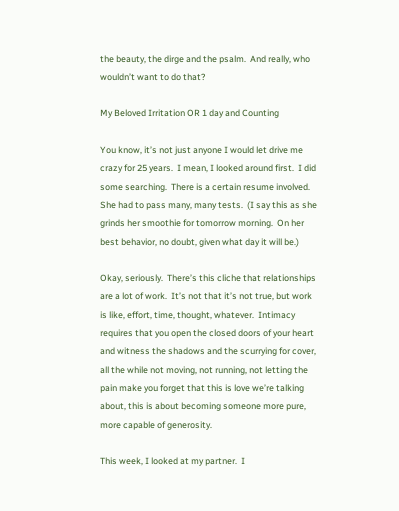the beauty, the dirge and the psalm.  And really, who wouldn’t want to do that?

My Beloved Irritation OR 1 day and Counting

You know, it’s not just anyone I would let drive me crazy for 25 years.  I mean, I looked around first.  I did some searching.  There is a certain resume involved.  She had to pass many, many tests.  (I say this as she grinds her smoothie for tomorrow morning.  On her best behavior, no doubt, given what day it will be.)

Okay, seriously.  There’s this cliche that relationships are a lot of work.  It’s not that it’s not true, but work is like, effort, time, thought, whatever.  Intimacy requires that you open the closed doors of your heart and witness the shadows and the scurrying for cover, all the while not moving, not running, not letting the pain make you forget that this is love we’re talking about, this is about becoming someone more pure, more capable of generosity.

This week, I looked at my partner.  I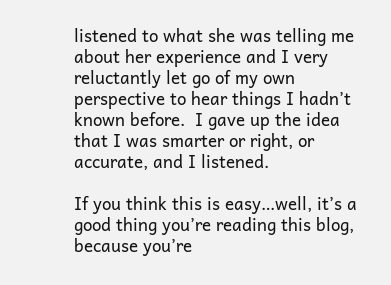listened to what she was telling me about her experience and I very reluctantly let go of my own perspective to hear things I hadn’t known before.  I gave up the idea that I was smarter or right, or accurate, and I listened.

If you think this is easy…well, it’s a good thing you’re reading this blog, because you’re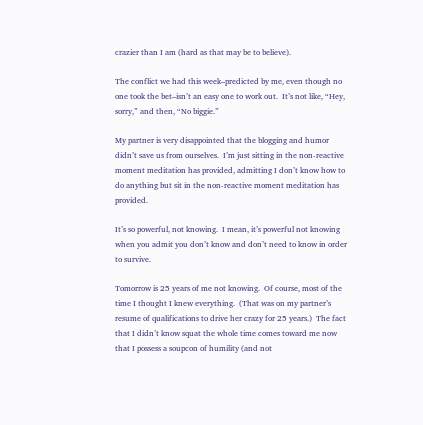crazier than I am (hard as that may be to believe).

The conflict we had this week–predicted by me, even though no one took the bet–isn’t an easy one to work out.  It’s not like, “Hey, sorry,” and then, “No biggie.”

My partner is very disappointed that the blogging and humor didn’t save us from ourselves.  I’m just sitting in the non-reactive moment meditation has provided, admitting I don’t know how to do anything but sit in the non-reactive moment meditation has provided.

It’s so powerful, not knowing.  I mean, it’s powerful not knowing when you admit you don’t know and don’t need to know in order to survive.

Tomorrow is 25 years of me not knowing.  Of course, most of the time I thought I knew everything.  (That was on my partner’s resume of qualifications to drive her crazy for 25 years.)  The fact that I didn’t know squat the whole time comes toward me now that I possess a soupcon of humility (and not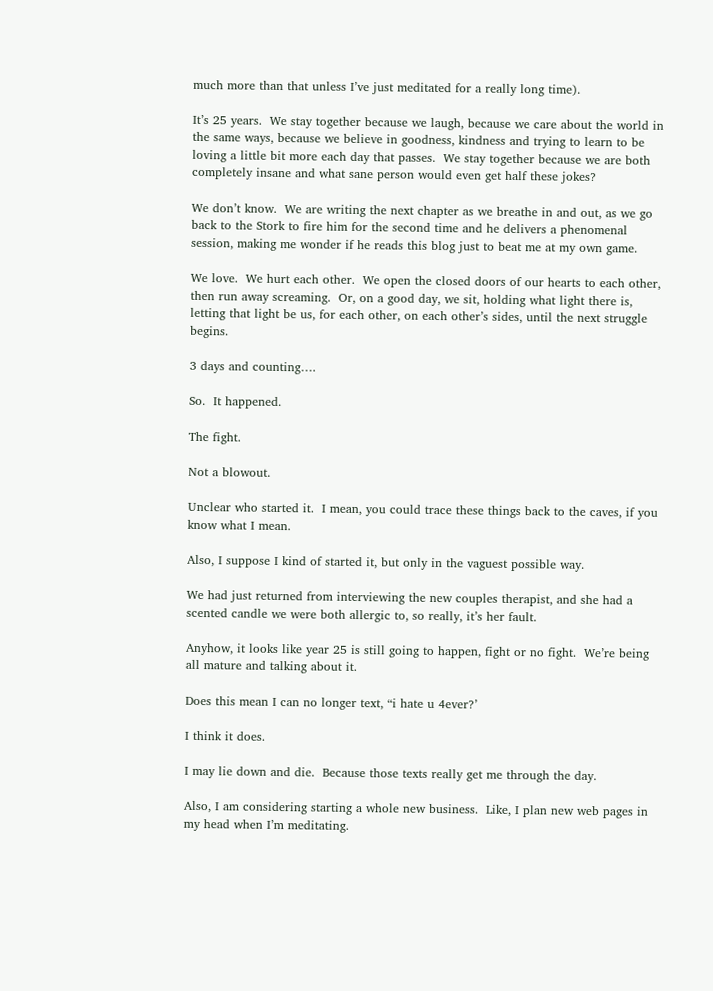much more than that unless I’ve just meditated for a really long time).

It’s 25 years.  We stay together because we laugh, because we care about the world in the same ways, because we believe in goodness, kindness and trying to learn to be loving a little bit more each day that passes.  We stay together because we are both completely insane and what sane person would even get half these jokes?

We don’t know.  We are writing the next chapter as we breathe in and out, as we go back to the Stork to fire him for the second time and he delivers a phenomenal session, making me wonder if he reads this blog just to beat me at my own game.

We love.  We hurt each other.  We open the closed doors of our hearts to each other, then run away screaming.  Or, on a good day, we sit, holding what light there is, letting that light be us, for each other, on each other’s sides, until the next struggle begins.

3 days and counting….

So.  It happened.

The fight.

Not a blowout.

Unclear who started it.  I mean, you could trace these things back to the caves, if you know what I mean.

Also, I suppose I kind of started it, but only in the vaguest possible way.

We had just returned from interviewing the new couples therapist, and she had a scented candle we were both allergic to, so really, it’s her fault.

Anyhow, it looks like year 25 is still going to happen, fight or no fight.  We’re being all mature and talking about it.

Does this mean I can no longer text, “i hate u 4ever?’

I think it does.

I may lie down and die.  Because those texts really get me through the day.

Also, I am considering starting a whole new business.  Like, I plan new web pages in my head when I’m meditating.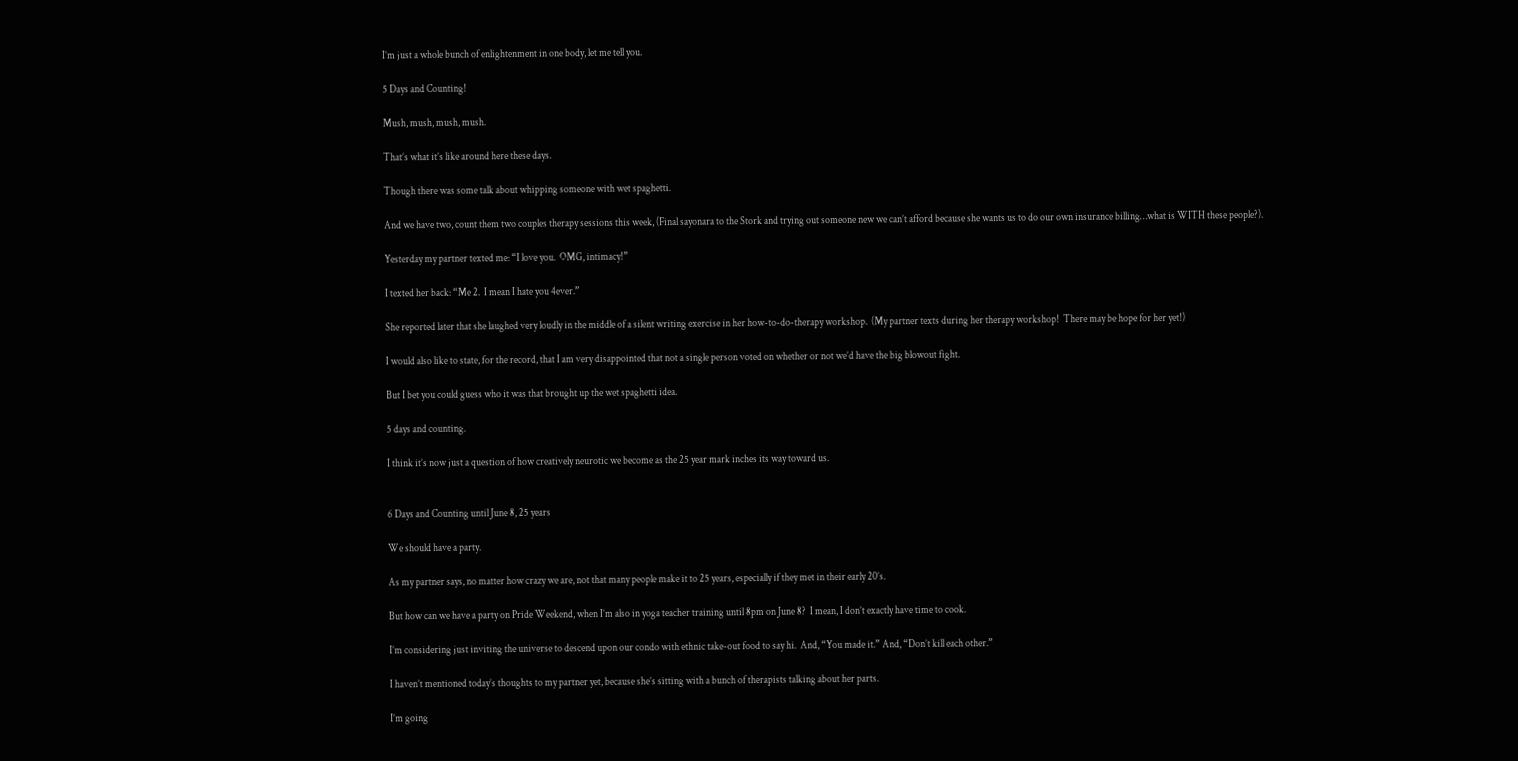I’m just a whole bunch of enlightenment in one body, let me tell you.

5 Days and Counting!

Mush, mush, mush, mush.

That’s what it’s like around here these days.

Though there was some talk about whipping someone with wet spaghetti.

And we have two, count them two couples therapy sessions this week, (Final sayonara to the Stork and trying out someone new we can’t afford because she wants us to do our own insurance billing…what is WITH these people?).

Yesterday my partner texted me: “I love you.  OMG, intimacy!”

I texted her back: “Me 2.  I mean I hate you 4ever.”

She reported later that she laughed very loudly in the middle of a silent writing exercise in her how-to-do-therapy workshop.  (My partner texts during her therapy workshop!  There may be hope for her yet!)

I would also like to state, for the record, that I am very disappointed that not a single person voted on whether or not we’d have the big blowout fight.

But I bet you could guess who it was that brought up the wet spaghetti idea.

5 days and counting.

I think it’s now just a question of how creatively neurotic we become as the 25 year mark inches its way toward us.


6 Days and Counting until June 8, 25 years

We should have a party.

As my partner says, no matter how crazy we are, not that many people make it to 25 years, especially if they met in their early 20’s.

But how can we have a party on Pride Weekend, when I’m also in yoga teacher training until 8pm on June 8?  I mean, I don’t exactly have time to cook.

I’m considering just inviting the universe to descend upon our condo with ethnic take-out food to say hi.  And, “You made it.” And, “Don’t kill each other.”

I haven’t mentioned today’s thoughts to my partner yet, because she’s sitting with a bunch of therapists talking about her parts.

I’m going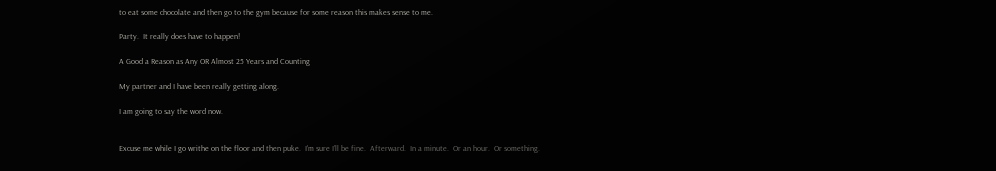to eat some chocolate and then go to the gym because for some reason this makes sense to me.

Party.  It really does have to happen!

A Good a Reason as Any OR Almost 25 Years and Counting

My partner and I have been really getting along.

I am going to say the word now.


Excuse me while I go writhe on the floor and then puke.  I’m sure I’ll be fine.  Afterward.  In a minute.  Or an hour.  Or something.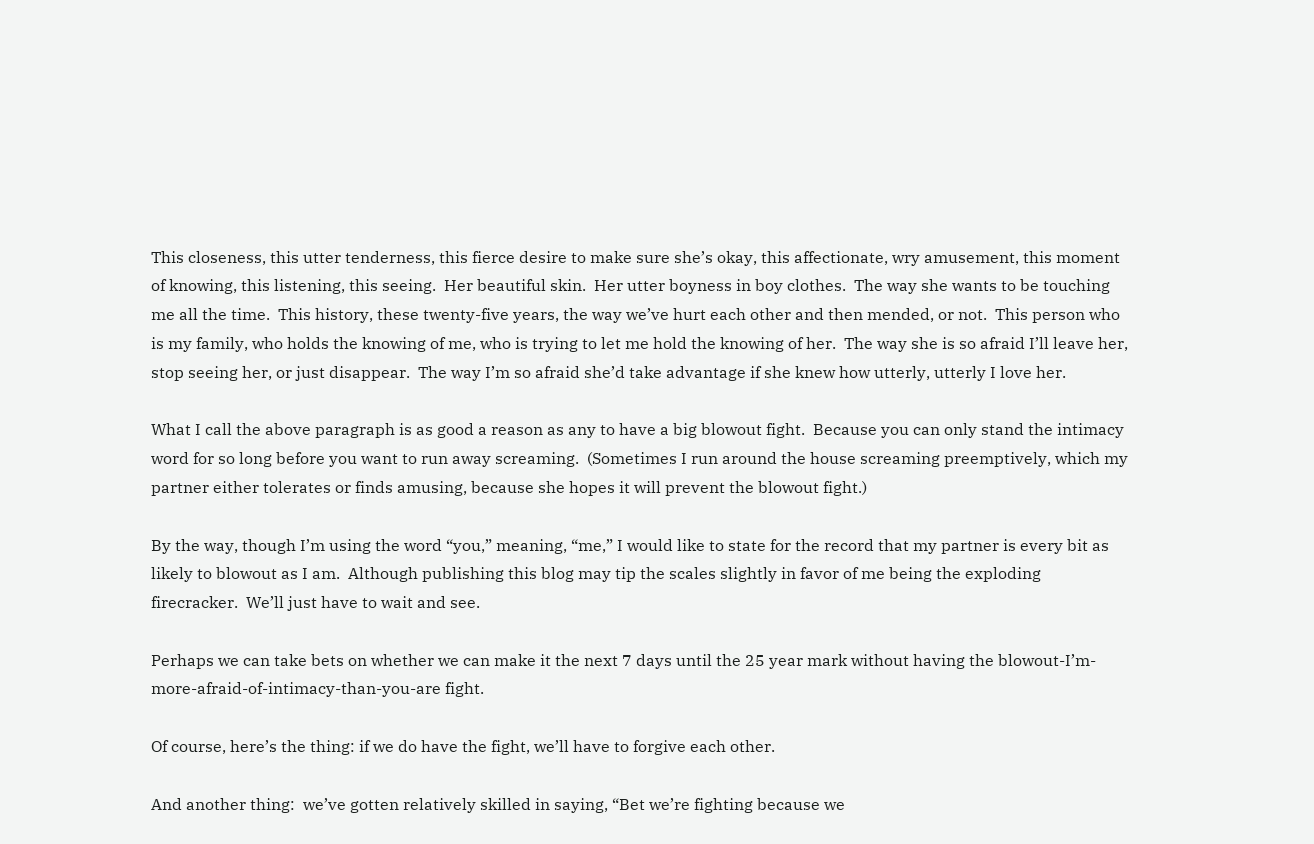This closeness, this utter tenderness, this fierce desire to make sure she’s okay, this affectionate, wry amusement, this moment of knowing, this listening, this seeing.  Her beautiful skin.  Her utter boyness in boy clothes.  The way she wants to be touching me all the time.  This history, these twenty-five years, the way we’ve hurt each other and then mended, or not.  This person who is my family, who holds the knowing of me, who is trying to let me hold the knowing of her.  The way she is so afraid I’ll leave her, stop seeing her, or just disappear.  The way I’m so afraid she’d take advantage if she knew how utterly, utterly I love her.

What I call the above paragraph is as good a reason as any to have a big blowout fight.  Because you can only stand the intimacy word for so long before you want to run away screaming.  (Sometimes I run around the house screaming preemptively, which my partner either tolerates or finds amusing, because she hopes it will prevent the blowout fight.)

By the way, though I’m using the word “you,” meaning, “me,” I would like to state for the record that my partner is every bit as likely to blowout as I am.  Although publishing this blog may tip the scales slightly in favor of me being the exploding firecracker.  We’ll just have to wait and see.

Perhaps we can take bets on whether we can make it the next 7 days until the 25 year mark without having the blowout-I’m-more-afraid-of-intimacy-than-you-are fight.

Of course, here’s the thing: if we do have the fight, we’ll have to forgive each other.

And another thing:  we’ve gotten relatively skilled in saying, “Bet we’re fighting because we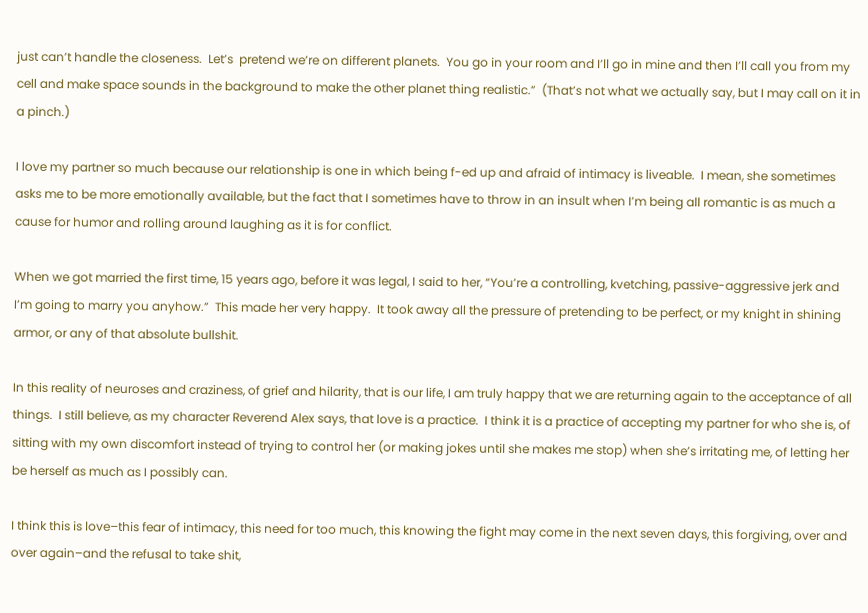just can’t handle the closeness.  Let’s  pretend we’re on different planets.  You go in your room and I’ll go in mine and then I’ll call you from my cell and make space sounds in the background to make the other planet thing realistic.”  (That’s not what we actually say, but I may call on it in a pinch.)

I love my partner so much because our relationship is one in which being f-ed up and afraid of intimacy is liveable.  I mean, she sometimes asks me to be more emotionally available, but the fact that I sometimes have to throw in an insult when I’m being all romantic is as much a cause for humor and rolling around laughing as it is for conflict.

When we got married the first time, 15 years ago, before it was legal, I said to her, “You’re a controlling, kvetching, passive-aggressive jerk and I’m going to marry you anyhow.”  This made her very happy.  It took away all the pressure of pretending to be perfect, or my knight in shining armor, or any of that absolute bullshit.

In this reality of neuroses and craziness, of grief and hilarity, that is our life, I am truly happy that we are returning again to the acceptance of all things.  I still believe, as my character Reverend Alex says, that love is a practice.  I think it is a practice of accepting my partner for who she is, of sitting with my own discomfort instead of trying to control her (or making jokes until she makes me stop) when she’s irritating me, of letting her be herself as much as I possibly can.

I think this is love–this fear of intimacy, this need for too much, this knowing the fight may come in the next seven days, this forgiving, over and over again–and the refusal to take shit,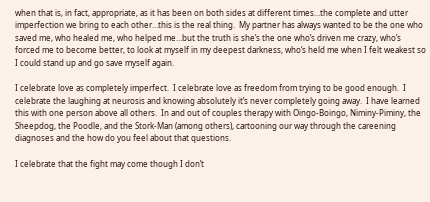when that is, in fact, appropriate, as it has been on both sides at different times…the complete and utter imperfection we bring to each other…this is the real thing.  My partner has always wanted to be the one who saved me, who healed me, who helped me…but the truth is she’s the one who’s driven me crazy, who’s forced me to become better, to look at myself in my deepest darkness, who’s held me when I felt weakest so I could stand up and go save myself again.

I celebrate love as completely imperfect.  I celebrate love as freedom from trying to be good enough.  I celebrate the laughing at neurosis and knowing absolutely it’s never completely going away.  I have learned this with one person above all others.  In and out of couples therapy with Oingo-Boingo, Niminy-Piminy, the Sheepdog, the Poodle, and the Stork-Man (among others), cartooning our way through the careening diagnoses and the how do you feel about that questions.

I celebrate that the fight may come though I don’t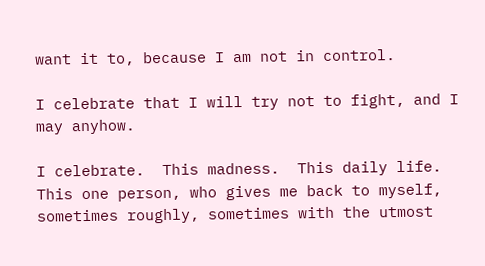want it to, because I am not in control.

I celebrate that I will try not to fight, and I may anyhow.

I celebrate.  This madness.  This daily life.  This one person, who gives me back to myself, sometimes roughly, sometimes with the utmost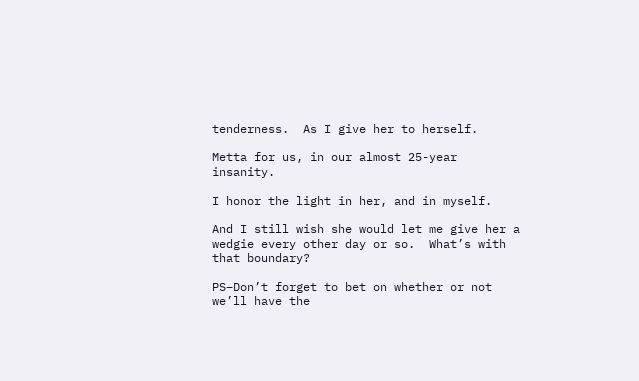tenderness.  As I give her to herself.

Metta for us, in our almost 25-year insanity.

I honor the light in her, and in myself.

And I still wish she would let me give her a wedgie every other day or so.  What’s with that boundary?

PS–Don’t forget to bet on whether or not we’ll have the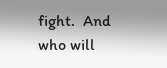fight.  And who will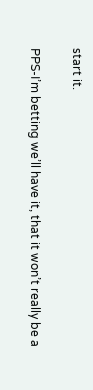start it.

PPS-I’m betting we’ll have it, that it won’t really be a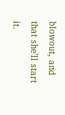blowout, and that she’ll start it.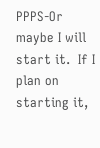PPPS-Or maybe I will start it.  If I plan on starting it,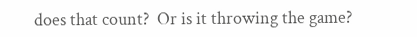does that count?  Or is it throwing the game?